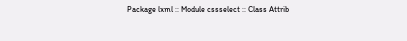Package lxml :: Module cssselect :: Class Attrib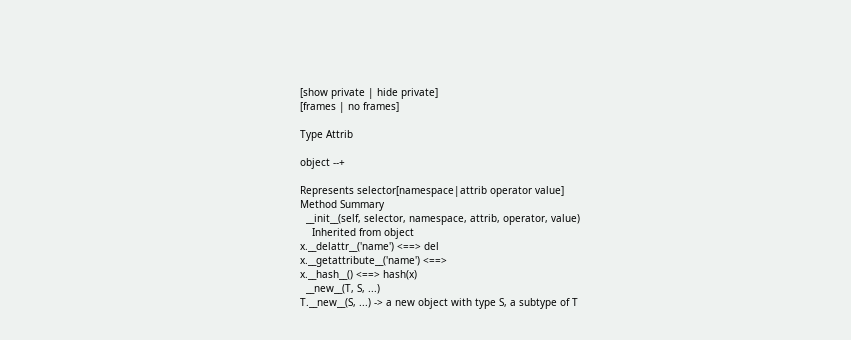[show private | hide private]
[frames | no frames]

Type Attrib

object --+

Represents selector[namespace|attrib operator value]
Method Summary
  __init__(self, selector, namespace, attrib, operator, value)
    Inherited from object
x.__delattr__('name') <==> del
x.__getattribute__('name') <==>
x.__hash__() <==> hash(x)
  __new__(T, S, ...)
T.__new__(S, ...) -> a new object with type S, a subtype of T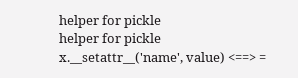helper for pickle
helper for pickle
x.__setattr__('name', value) <==> =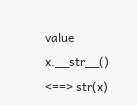value
x.__str__() <==> str(x)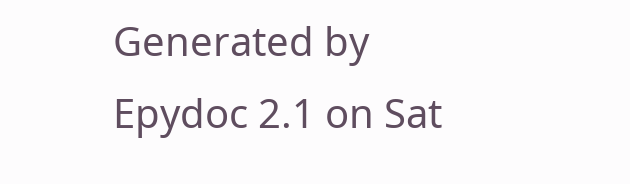Generated by Epydoc 2.1 on Sat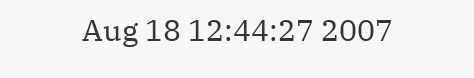Aug 18 12:44:27 2007